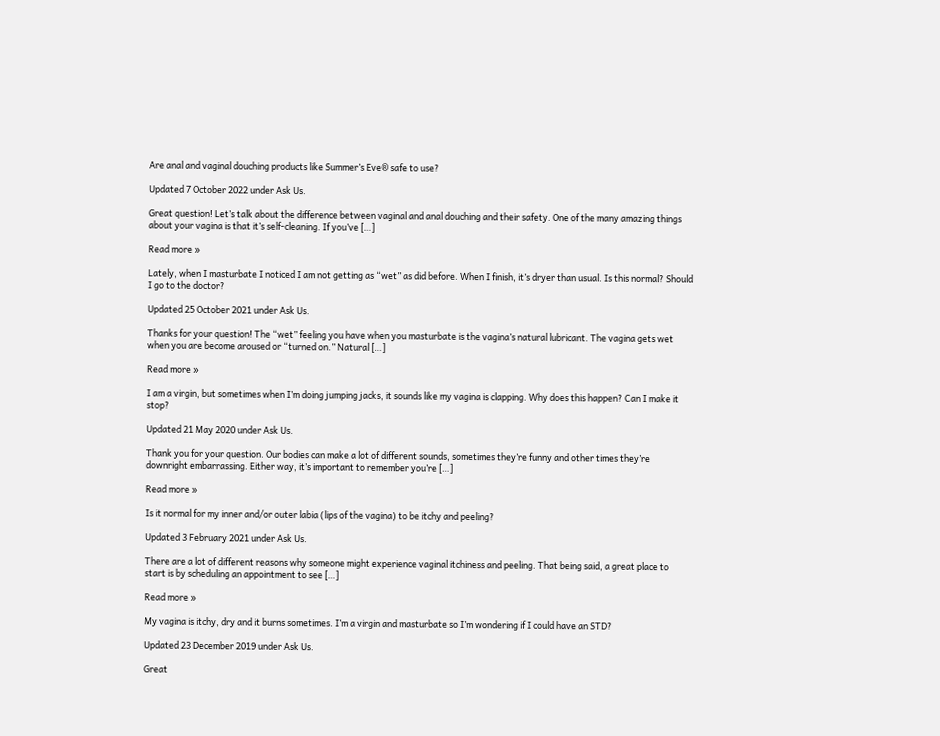Are anal and vaginal douching products like Summer’s Eve® safe to use?

Updated 7 October 2022 under Ask Us.

Great question! Let’s talk about the difference between vaginal and anal douching and their safety. One of the many amazing things about your vagina is that it’s self-cleaning. If you’ve […]

Read more »

Lately, when I masturbate I noticed I am not getting as “wet” as did before. When I finish, it’s dryer than usual. Is this normal? Should I go to the doctor?

Updated 25 October 2021 under Ask Us.

Thanks for your question! The “wet” feeling you have when you masturbate is the vagina’s natural lubricant. The vagina gets wet when you are become aroused or “turned on.” Natural […]

Read more »

I am a virgin, but sometimes when I’m doing jumping jacks, it sounds like my vagina is clapping. Why does this happen? Can I make it stop?

Updated 21 May 2020 under Ask Us.

Thank you for your question. Our bodies can make a lot of different sounds, sometimes they’re funny and other times they’re downright embarrassing. Either way, it’s important to remember you’re […]

Read more »

Is it normal for my inner and/or outer labia (lips of the vagina) to be itchy and peeling?

Updated 3 February 2021 under Ask Us.

There are a lot of different reasons why someone might experience vaginal itchiness and peeling. That being said, a great place to start is by scheduling an appointment to see […]

Read more »

My vagina is itchy, dry and it burns sometimes. I’m a virgin and masturbate so I’m wondering if I could have an STD?

Updated 23 December 2019 under Ask Us.

Great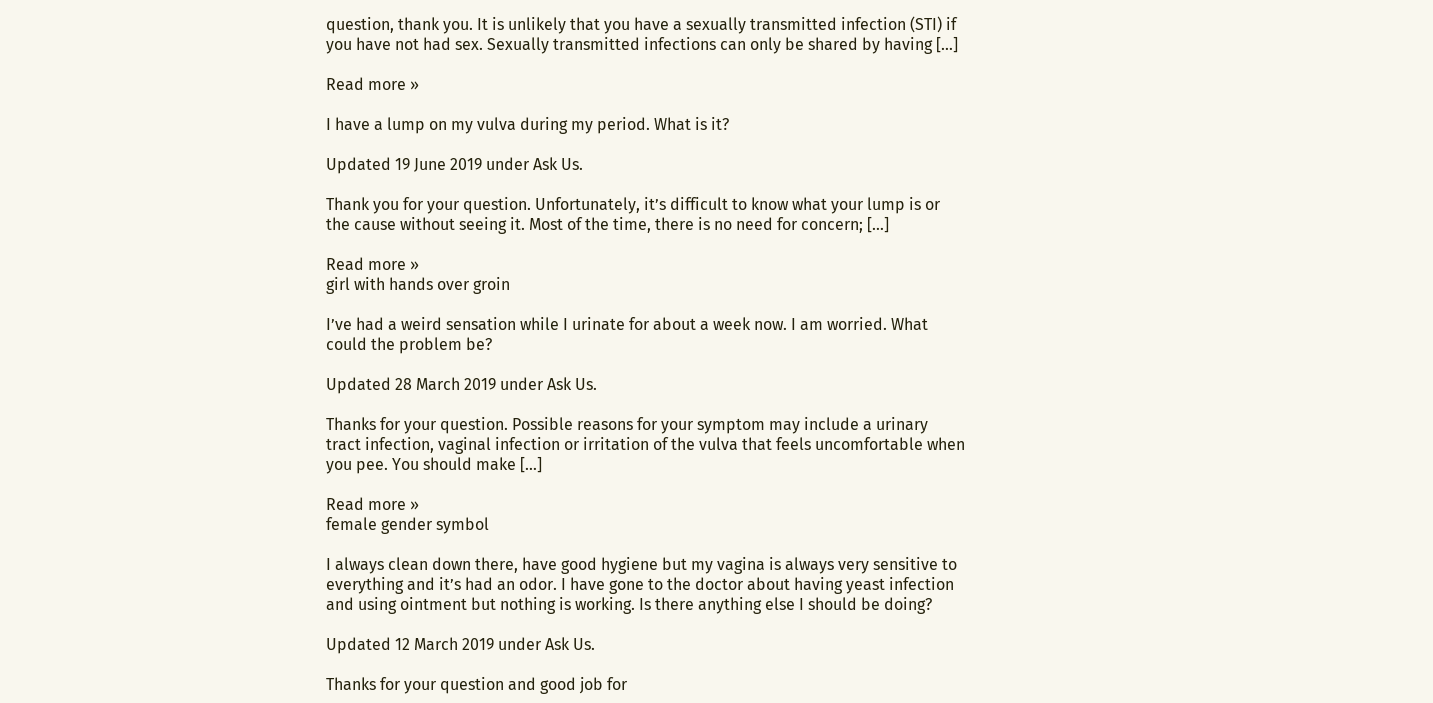question, thank you. It is unlikely that you have a sexually transmitted infection (STI) if you have not had sex. Sexually transmitted infections can only be shared by having […]

Read more »

I have a lump on my vulva during my period. What is it?

Updated 19 June 2019 under Ask Us.

Thank you for your question. Unfortunately, it’s difficult to know what your lump is or the cause without seeing it. Most of the time, there is no need for concern; […]

Read more »
girl with hands over groin

I’ve had a weird sensation while I urinate for about a week now. I am worried. What could the problem be?

Updated 28 March 2019 under Ask Us.

Thanks for your question. Possible reasons for your symptom may include a urinary tract infection, vaginal infection or irritation of the vulva that feels uncomfortable when you pee. You should make […]

Read more »
female gender symbol

I always clean down there, have good hygiene but my vagina is always very sensitive to everything and it’s had an odor. I have gone to the doctor about having yeast infection and using ointment but nothing is working. Is there anything else I should be doing?

Updated 12 March 2019 under Ask Us.

Thanks for your question and good job for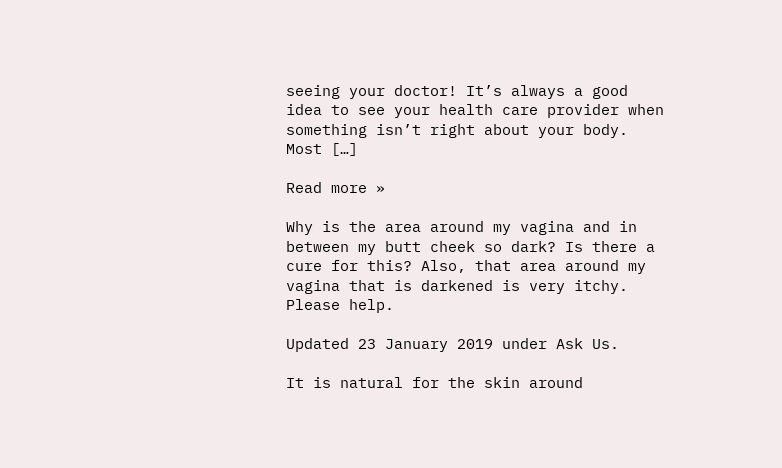seeing your doctor! It’s always a good idea to see your health care provider when something isn’t right about your body. Most […]

Read more »

Why is the area around my vagina and in between my butt cheek so dark? Is there a cure for this? Also, that area around my vagina that is darkened is very itchy. Please help.

Updated 23 January 2019 under Ask Us.

It is natural for the skin around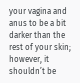your vagina and anus to be a bit darker than the rest of your skin; however, it shouldn’t be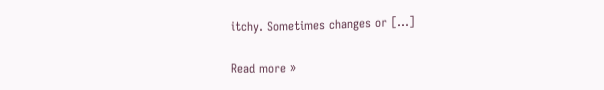itchy. Sometimes changes or […]

Read more »